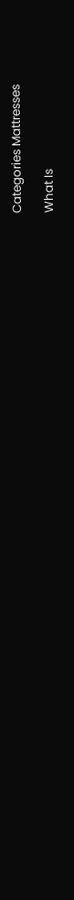Categories Mattresses

What Is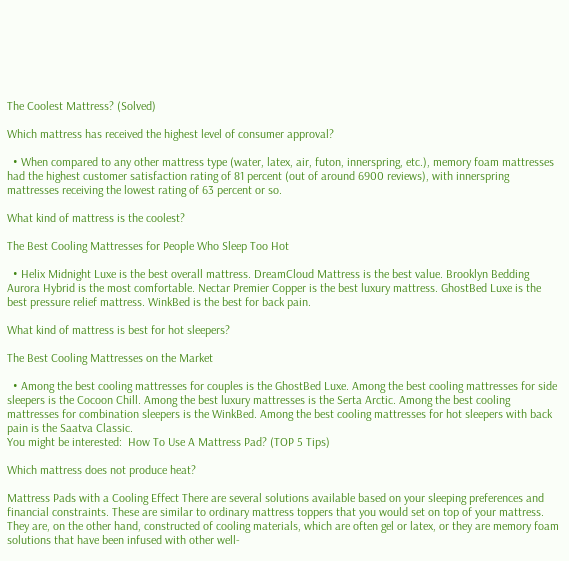The Coolest Mattress? (Solved)

Which mattress has received the highest level of consumer approval?

  • When compared to any other mattress type (water, latex, air, futon, innerspring, etc.), memory foam mattresses had the highest customer satisfaction rating of 81 percent (out of around 6900 reviews), with innerspring mattresses receiving the lowest rating of 63 percent or so.

What kind of mattress is the coolest?

The Best Cooling Mattresses for People Who Sleep Too Hot

  • Helix Midnight Luxe is the best overall mattress. DreamCloud Mattress is the best value. Brooklyn Bedding Aurora Hybrid is the most comfortable. Nectar Premier Copper is the best luxury mattress. GhostBed Luxe is the best pressure relief mattress. WinkBed is the best for back pain.

What kind of mattress is best for hot sleepers?

The Best Cooling Mattresses on the Market

  • Among the best cooling mattresses for couples is the GhostBed Luxe. Among the best cooling mattresses for side sleepers is the Cocoon Chill. Among the best luxury mattresses is the Serta Arctic. Among the best cooling mattresses for combination sleepers is the WinkBed. Among the best cooling mattresses for hot sleepers with back pain is the Saatva Classic.
You might be interested:  How To Use A Mattress Pad? (TOP 5 Tips)

Which mattress does not produce heat?

Mattress Pads with a Cooling Effect There are several solutions available based on your sleeping preferences and financial constraints. These are similar to ordinary mattress toppers that you would set on top of your mattress. They are, on the other hand, constructed of cooling materials, which are often gel or latex, or they are memory foam solutions that have been infused with other well-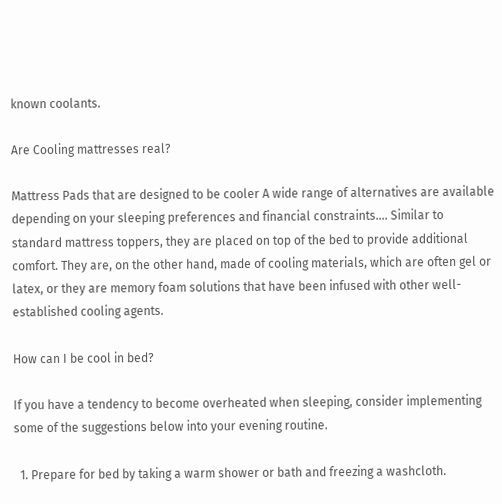known coolants.

Are Cooling mattresses real?

Mattress Pads that are designed to be cooler A wide range of alternatives are available depending on your sleeping preferences and financial constraints…. Similar to standard mattress toppers, they are placed on top of the bed to provide additional comfort. They are, on the other hand, made of cooling materials, which are often gel or latex, or they are memory foam solutions that have been infused with other well-established cooling agents.

How can I be cool in bed?

If you have a tendency to become overheated when sleeping, consider implementing some of the suggestions below into your evening routine.

  1. Prepare for bed by taking a warm shower or bath and freezing a washcloth.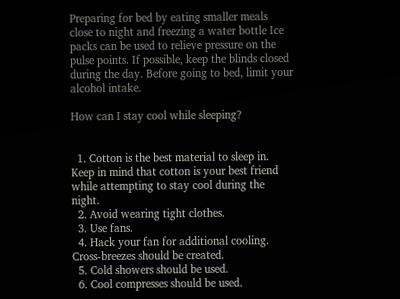Preparing for bed by eating smaller meals close to night and freezing a water bottle Ice packs can be used to relieve pressure on the pulse points. If possible, keep the blinds closed during the day. Before going to bed, limit your alcohol intake.

How can I stay cool while sleeping?


  1. Cotton is the best material to sleep in. Keep in mind that cotton is your best friend while attempting to stay cool during the night.
  2. Avoid wearing tight clothes.
  3. Use fans.
  4. Hack your fan for additional cooling. Cross-breezes should be created.
  5. Cold showers should be used.
  6. Cool compresses should be used.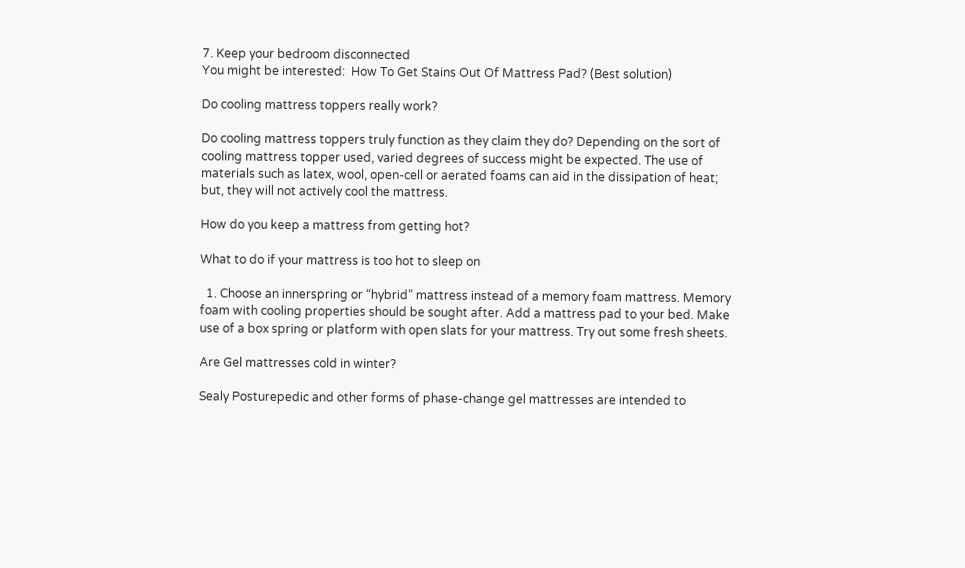7. Keep your bedroom disconnected
You might be interested:  How To Get Stains Out Of Mattress Pad? (Best solution)

Do cooling mattress toppers really work?

Do cooling mattress toppers truly function as they claim they do? Depending on the sort of cooling mattress topper used, varied degrees of success might be expected. The use of materials such as latex, wool, open-cell or aerated foams can aid in the dissipation of heat; but, they will not actively cool the mattress.

How do you keep a mattress from getting hot?

What to do if your mattress is too hot to sleep on

  1. Choose an innerspring or “hybrid” mattress instead of a memory foam mattress. Memory foam with cooling properties should be sought after. Add a mattress pad to your bed. Make use of a box spring or platform with open slats for your mattress. Try out some fresh sheets.

Are Gel mattresses cold in winter?

Sealy Posturepedic and other forms of phase-change gel mattresses are intended to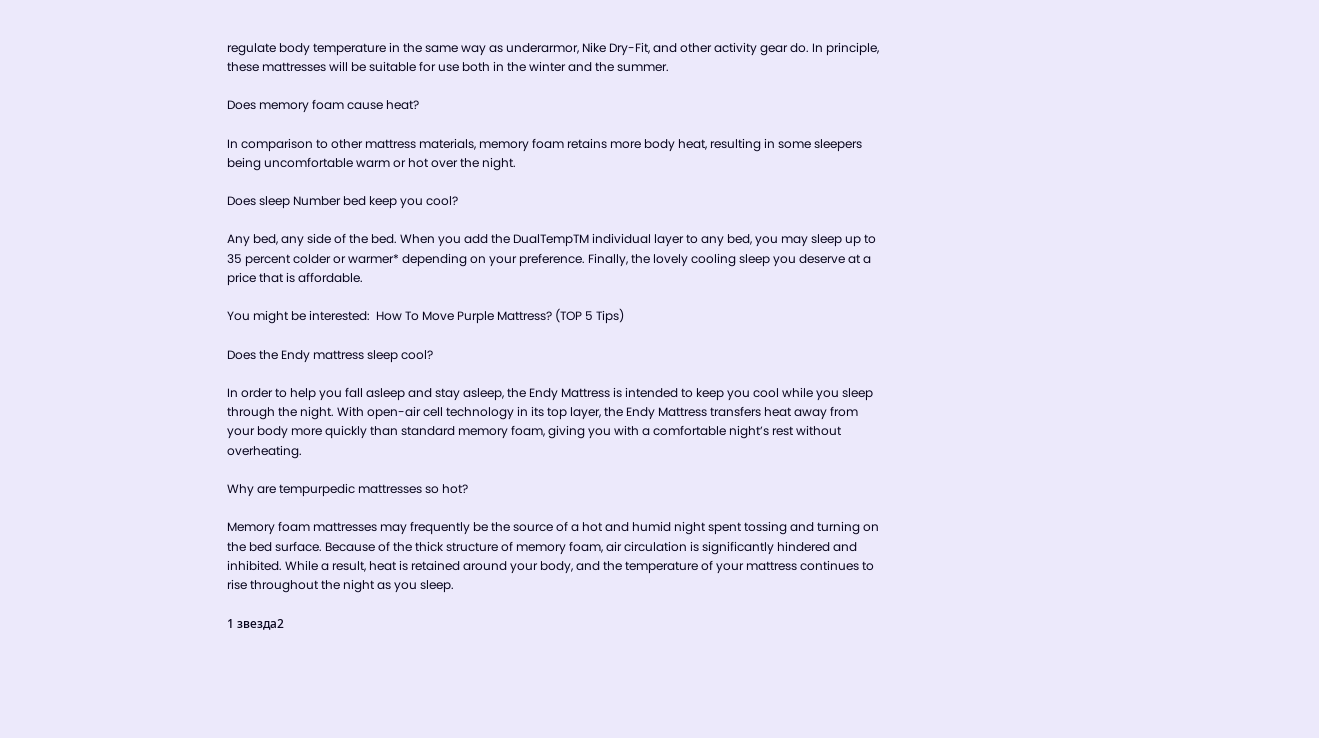regulate body temperature in the same way as underarmor, Nike Dry-Fit, and other activity gear do. In principle, these mattresses will be suitable for use both in the winter and the summer.

Does memory foam cause heat?

In comparison to other mattress materials, memory foam retains more body heat, resulting in some sleepers being uncomfortable warm or hot over the night.

Does sleep Number bed keep you cool?

Any bed, any side of the bed. When you add the DualTempTM individual layer to any bed, you may sleep up to 35 percent colder or warmer* depending on your preference. Finally, the lovely cooling sleep you deserve at a price that is affordable.

You might be interested:  How To Move Purple Mattress? (TOP 5 Tips)

Does the Endy mattress sleep cool?

In order to help you fall asleep and stay asleep, the Endy Mattress is intended to keep you cool while you sleep through the night. With open-air cell technology in its top layer, the Endy Mattress transfers heat away from your body more quickly than standard memory foam, giving you with a comfortable night’s rest without overheating.

Why are tempurpedic mattresses so hot?

Memory foam mattresses may frequently be the source of a hot and humid night spent tossing and turning on the bed surface. Because of the thick structure of memory foam, air circulation is significantly hindered and inhibited. While a result, heat is retained around your body, and the temperature of your mattress continues to rise throughout the night as you sleep.

1 звезда2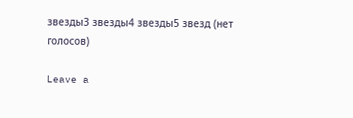звезды3 звезды4 звезды5 звезд (нет голосов)

Leave a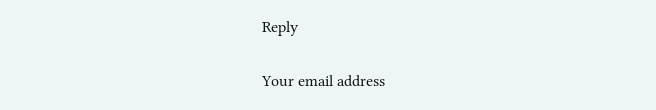Reply

Your email address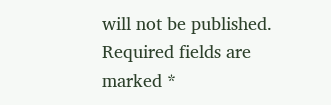will not be published. Required fields are marked *